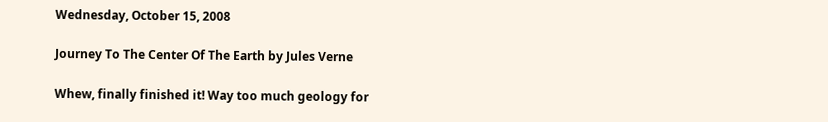Wednesday, October 15, 2008

Journey To The Center Of The Earth by Jules Verne

Whew, finally finished it! Way too much geology for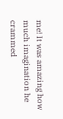me! It was amazing how much imagination he crammed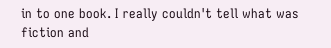in to one book. I really couldn't tell what was fiction and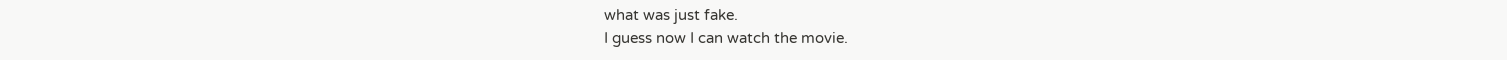what was just fake.
I guess now I can watch the movie.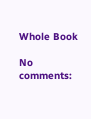Whole Book

No comments: